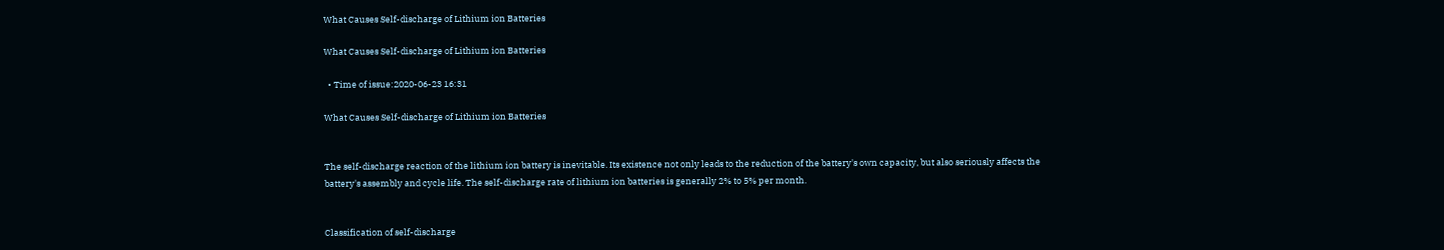What Causes Self-discharge of Lithium ion Batteries

What Causes Self-discharge of Lithium ion Batteries

  • Time of issue:2020-06-23 16:31

What Causes Self-discharge of Lithium ion Batteries


The self-discharge reaction of the lithium ion battery is inevitable. Its existence not only leads to the reduction of the battery's own capacity, but also seriously affects the battery's assembly and cycle life. The self-discharge rate of lithium ion batteries is generally 2% to 5% per month.


Classification of self-discharge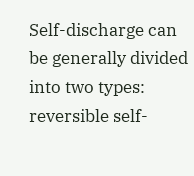Self-discharge can be generally divided into two types: reversible self-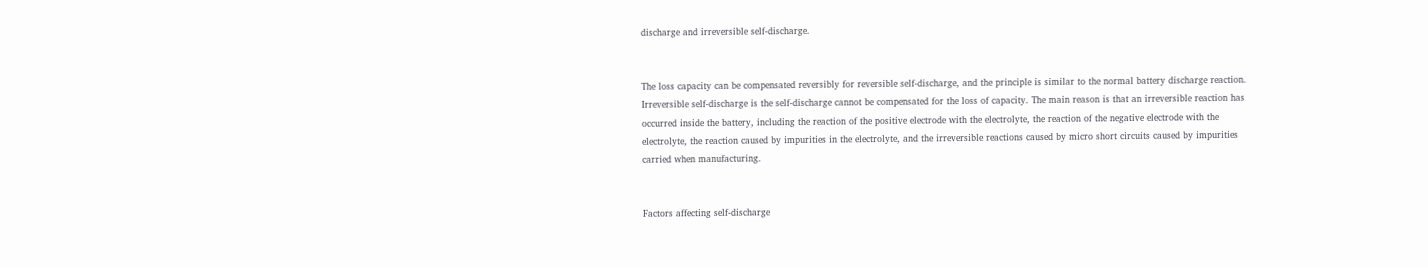discharge and irreversible self-discharge.


The loss capacity can be compensated reversibly for reversible self-discharge, and the principle is similar to the normal battery discharge reaction. Irreversible self-discharge is the self-discharge cannot be compensated for the loss of capacity. The main reason is that an irreversible reaction has occurred inside the battery, including the reaction of the positive electrode with the electrolyte, the reaction of the negative electrode with the electrolyte, the reaction caused by impurities in the electrolyte, and the irreversible reactions caused by micro short circuits caused by impurities carried when manufacturing.


Factors affecting self-discharge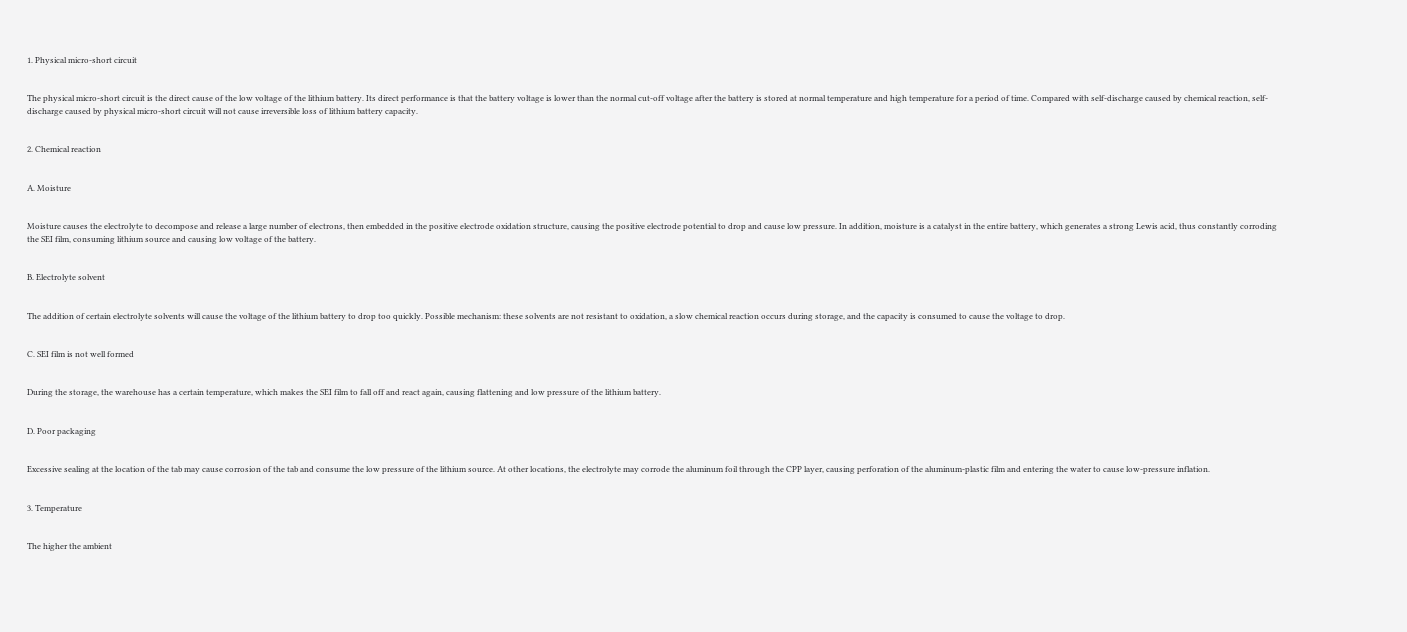1. Physical micro-short circuit


The physical micro-short circuit is the direct cause of the low voltage of the lithium battery. Its direct performance is that the battery voltage is lower than the normal cut-off voltage after the battery is stored at normal temperature and high temperature for a period of time. Compared with self-discharge caused by chemical reaction, self-discharge caused by physical micro-short circuit will not cause irreversible loss of lithium battery capacity.


2. Chemical reaction


A. Moisture


Moisture causes the electrolyte to decompose and release a large number of electrons, then embedded in the positive electrode oxidation structure, causing the positive electrode potential to drop and cause low pressure. In addition, moisture is a catalyst in the entire battery, which generates a strong Lewis acid, thus constantly corroding the SEI film, consuming lithium source and causing low voltage of the battery.


B. Electrolyte solvent


The addition of certain electrolyte solvents will cause the voltage of the lithium battery to drop too quickly. Possible mechanism: these solvents are not resistant to oxidation, a slow chemical reaction occurs during storage, and the capacity is consumed to cause the voltage to drop.


C. SEI film is not well formed


During the storage, the warehouse has a certain temperature, which makes the SEI film to fall off and react again, causing flattening and low pressure of the lithium battery.


D. Poor packaging


Excessive sealing at the location of the tab may cause corrosion of the tab and consume the low pressure of the lithium source. At other locations, the electrolyte may corrode the aluminum foil through the CPP layer, causing perforation of the aluminum-plastic film and entering the water to cause low-pressure inflation.


3. Temperature


The higher the ambient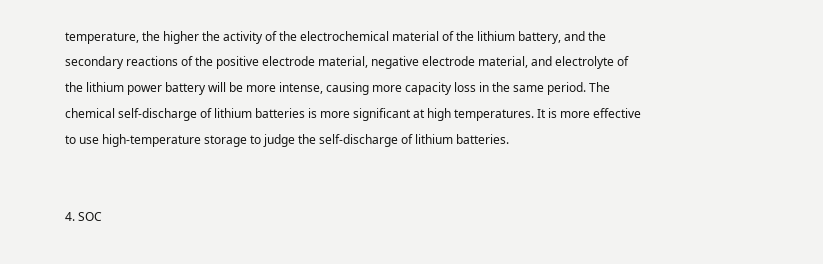temperature, the higher the activity of the electrochemical material of the lithium battery, and the secondary reactions of the positive electrode material, negative electrode material, and electrolyte of the lithium power battery will be more intense, causing more capacity loss in the same period. The chemical self-discharge of lithium batteries is more significant at high temperatures. It is more effective to use high-temperature storage to judge the self-discharge of lithium batteries.


4. SOC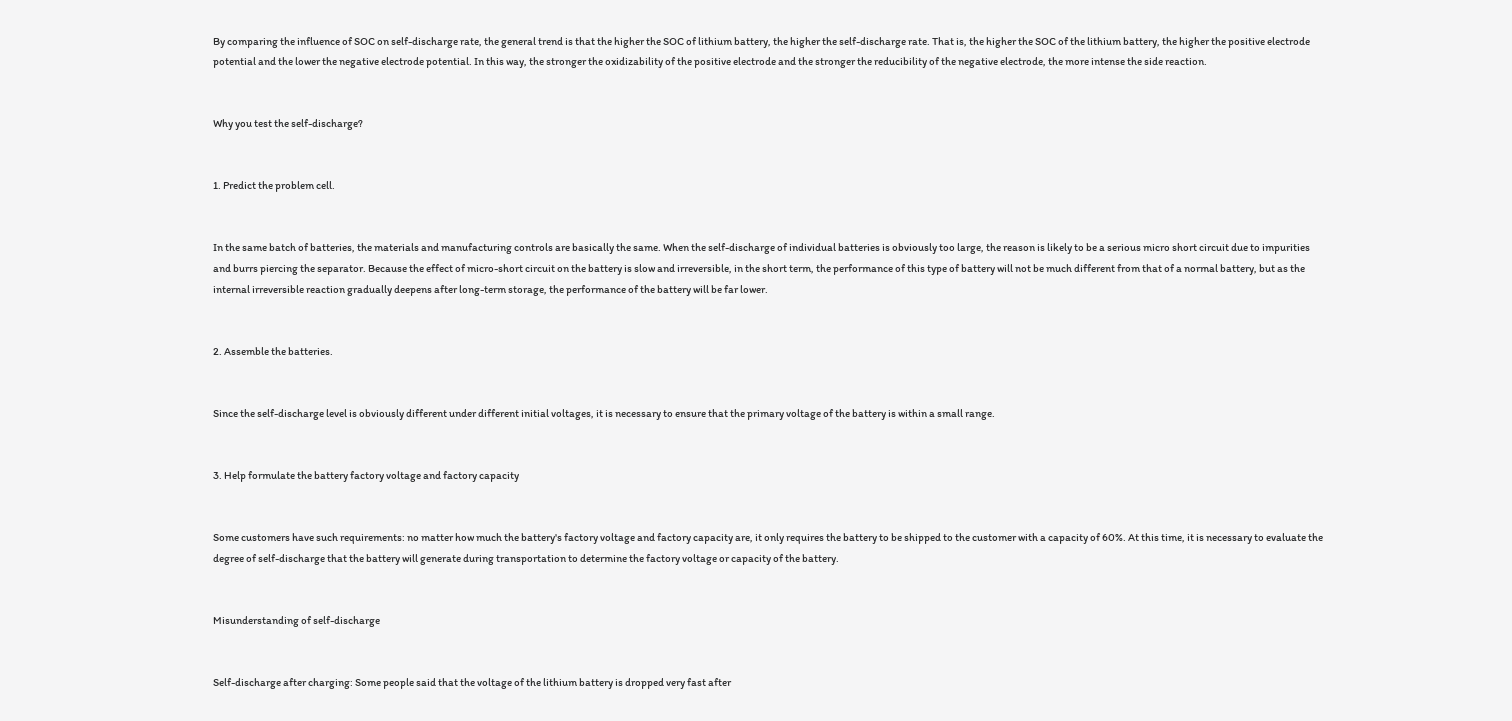By comparing the influence of SOC on self-discharge rate, the general trend is that the higher the SOC of lithium battery, the higher the self-discharge rate. That is, the higher the SOC of the lithium battery, the higher the positive electrode potential and the lower the negative electrode potential. In this way, the stronger the oxidizability of the positive electrode and the stronger the reducibility of the negative electrode, the more intense the side reaction.


Why you test the self-discharge?


1. Predict the problem cell.


In the same batch of batteries, the materials and manufacturing controls are basically the same. When the self-discharge of individual batteries is obviously too large, the reason is likely to be a serious micro short circuit due to impurities and burrs piercing the separator. Because the effect of micro-short circuit on the battery is slow and irreversible, in the short term, the performance of this type of battery will not be much different from that of a normal battery, but as the internal irreversible reaction gradually deepens after long-term storage, the performance of the battery will be far lower.


2. Assemble the batteries.


Since the self-discharge level is obviously different under different initial voltages, it is necessary to ensure that the primary voltage of the battery is within a small range.


3. Help formulate the battery factory voltage and factory capacity


Some customers have such requirements: no matter how much the battery's factory voltage and factory capacity are, it only requires the battery to be shipped to the customer with a capacity of 60%. At this time, it is necessary to evaluate the degree of self-discharge that the battery will generate during transportation to determine the factory voltage or capacity of the battery.


Misunderstanding of self-discharge


Self-discharge after charging: Some people said that the voltage of the lithium battery is dropped very fast after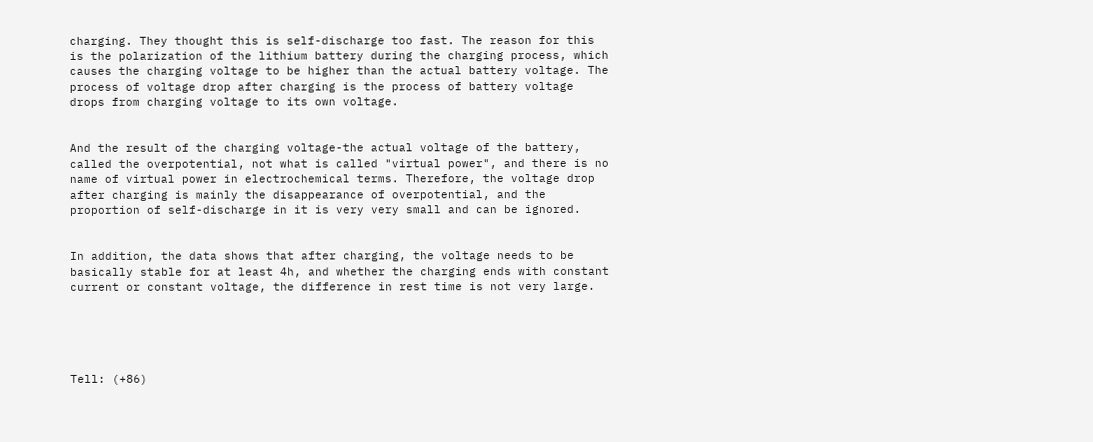charging. They thought this is self-discharge too fast. The reason for this is the polarization of the lithium battery during the charging process, which causes the charging voltage to be higher than the actual battery voltage. The process of voltage drop after charging is the process of battery voltage drops from charging voltage to its own voltage.


And the result of the charging voltage-the actual voltage of the battery, called the overpotential, not what is called "virtual power", and there is no name of virtual power in electrochemical terms. Therefore, the voltage drop after charging is mainly the disappearance of overpotential, and the proportion of self-discharge in it is very very small and can be ignored.


In addition, the data shows that after charging, the voltage needs to be basically stable for at least 4h, and whether the charging ends with constant current or constant voltage, the difference in rest time is not very large.





Tell: (+86)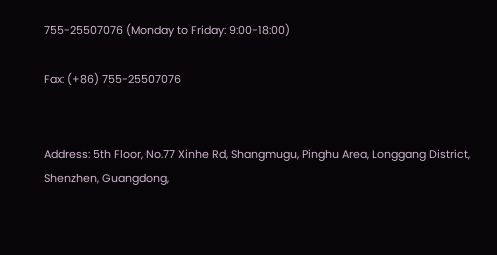755-25507076 (Monday to Friday: 9:00-18:00)

Fax: (+86) 755-25507076


Address: 5th Floor, No.77 Xinhe Rd, Shangmugu, Pinghu Area, Longgang District, Shenzhen, Guangdong,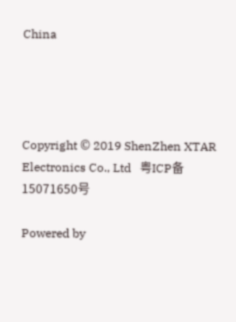China




Copyright © 2019 ShenZhen XTAR Electronics Co., Ltd   粤ICP备15071650号

Powered by